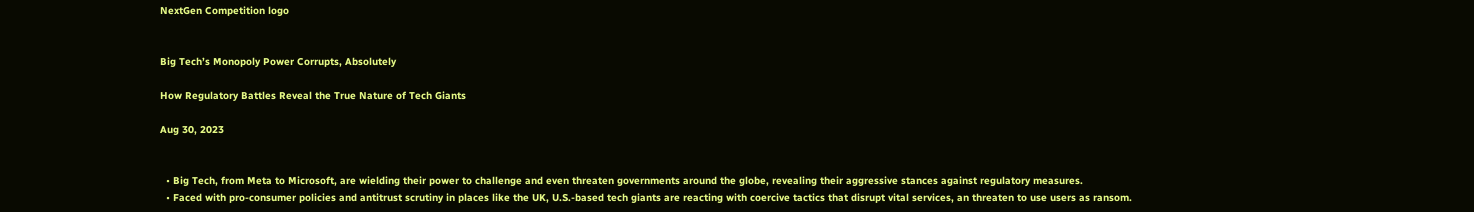NextGen Competition logo


Big Tech’s Monopoly Power Corrupts, Absolutely

How Regulatory Battles Reveal the True Nature of Tech Giants

Aug 30, 2023


  • Big Tech, from Meta to Microsoft, are wielding their power to challenge and even threaten governments around the globe, revealing their aggressive stances against regulatory measures.
  • Faced with pro-consumer policies and antitrust scrutiny in places like the UK, U.S.-based tech giants are reacting with coercive tactics that disrupt vital services, an threaten to use users as ransom.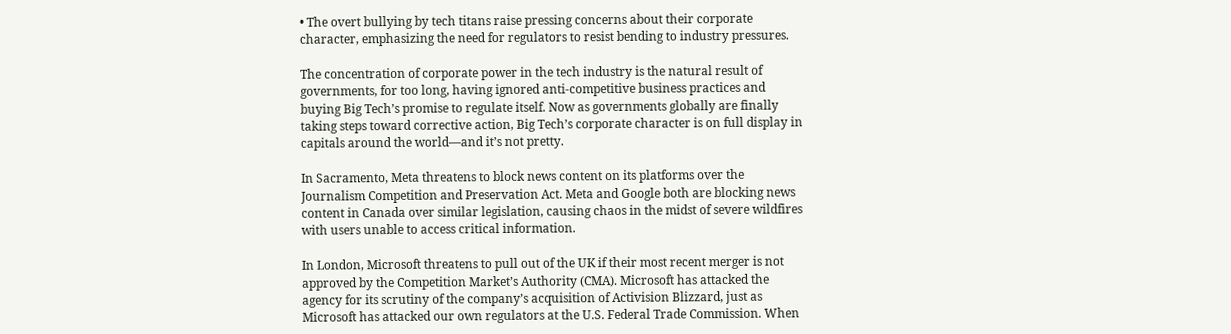• The overt bullying by tech titans raise pressing concerns about their corporate character, emphasizing the need for regulators to resist bending to industry pressures.

The concentration of corporate power in the tech industry is the natural result of governments, for too long, having ignored anti-competitive business practices and buying Big Tech’s promise to regulate itself. Now as governments globally are finally taking steps toward corrective action, Big Tech’s corporate character is on full display in capitals around the world—and it’s not pretty.

In Sacramento, Meta threatens to block news content on its platforms over the Journalism Competition and Preservation Act. Meta and Google both are blocking news content in Canada over similar legislation, causing chaos in the midst of severe wildfires with users unable to access critical information.

In London, Microsoft threatens to pull out of the UK if their most recent merger is not approved by the Competition Market’s Authority (CMA). Microsoft has attacked the agency for its scrutiny of the company’s acquisition of Activision Blizzard, just as Microsoft has attacked our own regulators at the U.S. Federal Trade Commission. When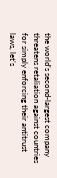the world’s second-largest company threatens retaliation against countries for simply enforcing their antitrust laws, let’s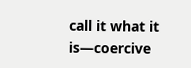call it what it is—coercive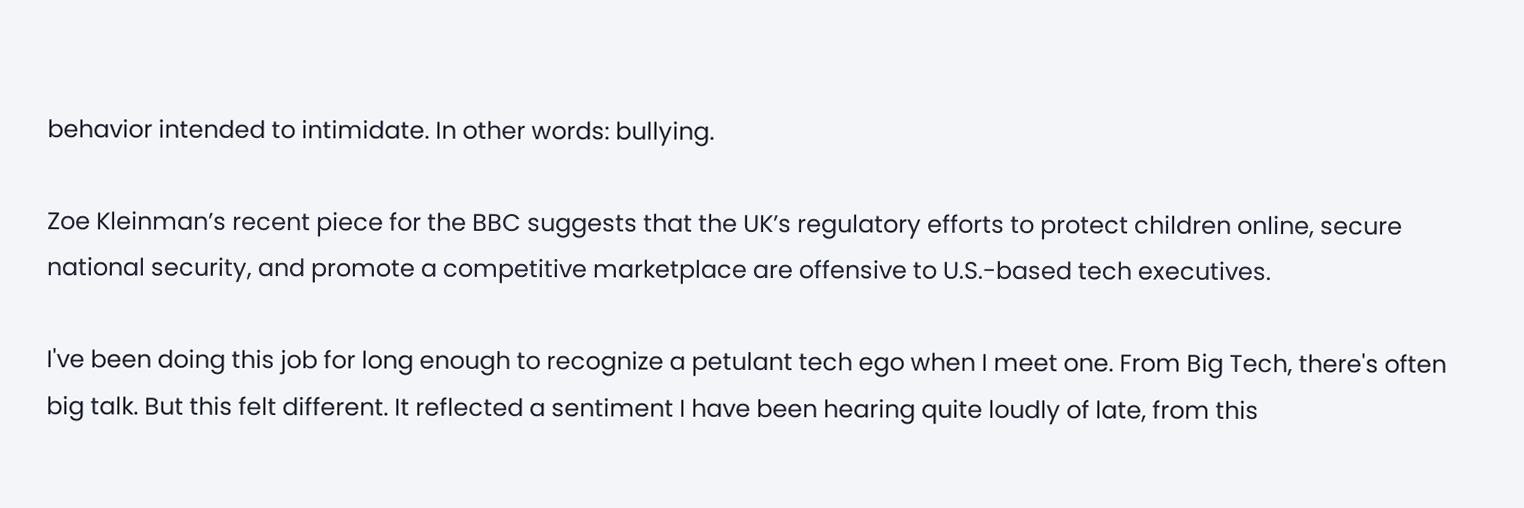behavior intended to intimidate. In other words: bullying.

Zoe Kleinman’s recent piece for the BBC suggests that the UK’s regulatory efforts to protect children online, secure national security, and promote a competitive marketplace are offensive to U.S.-based tech executives.

I've been doing this job for long enough to recognize a petulant tech ego when I meet one. From Big Tech, there's often big talk. But this felt different. It reflected a sentiment I have been hearing quite loudly of late, from this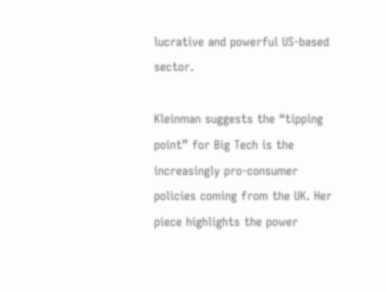lucrative and powerful US-based sector.

Kleinman suggests the “tipping point” for Big Tech is the increasingly pro-consumer policies coming from the UK. Her piece highlights the power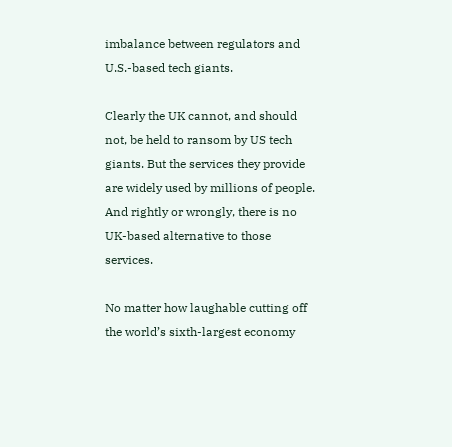imbalance between regulators and U.S.-based tech giants.

Clearly the UK cannot, and should not, be held to ransom by US tech giants. But the services they provide are widely used by millions of people. And rightly or wrongly, there is no UK-based alternative to those services.

No matter how laughable cutting off the world’s sixth-largest economy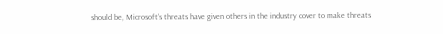should be, Microsoft’s threats have given others in the industry cover to make threats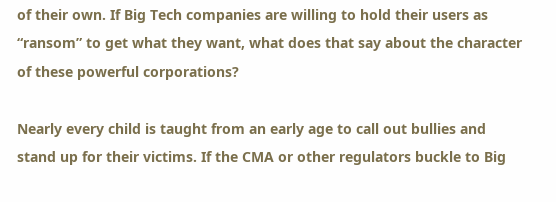of their own. If Big Tech companies are willing to hold their users as “ransom” to get what they want, what does that say about the character of these powerful corporations?

Nearly every child is taught from an early age to call out bullies and stand up for their victims. If the CMA or other regulators buckle to Big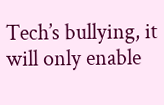Tech’s bullying, it will only enable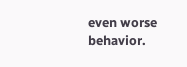even worse behavior.